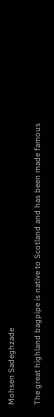Mohsen Sadeghzade

The great highland bagpipe is native to Scotland and has been made famous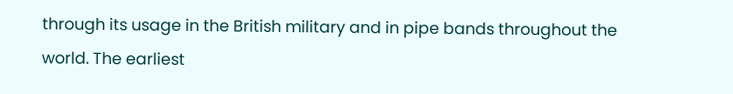through its usage in the British military and in pipe bands throughout the world. The earliest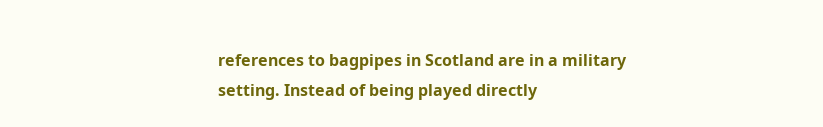references to bagpipes in Scotland are in a military setting. Instead of being played directly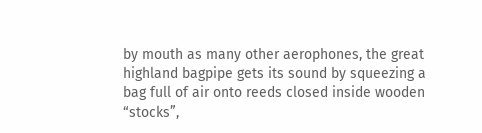by mouth as many other aerophones, the great highland bagpipe gets its sound by squeezing a bag full of air onto reeds closed inside wooden “stocks”,